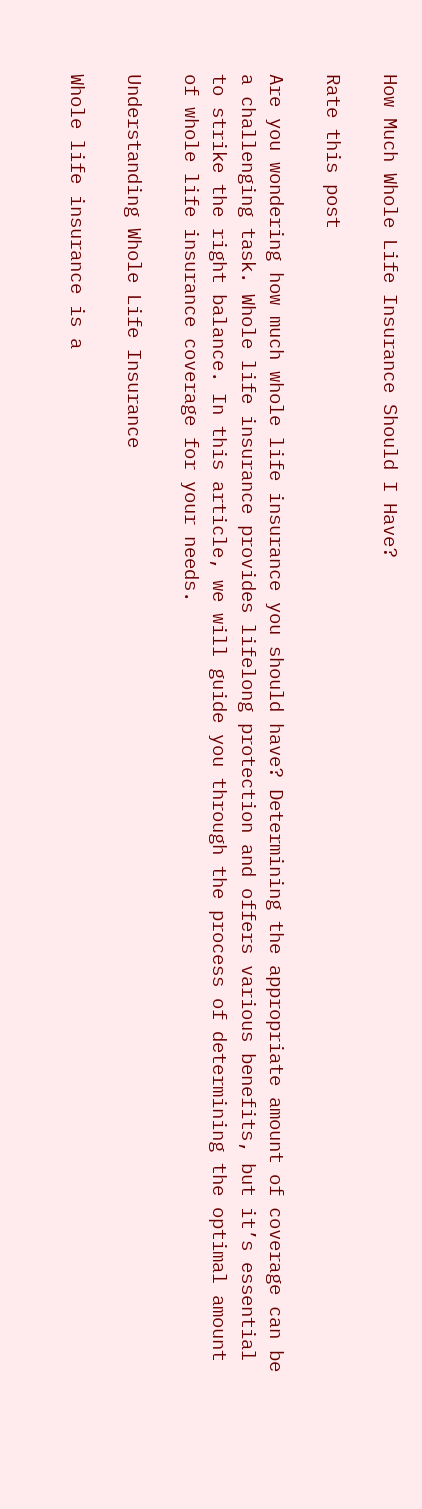How Much Whole Life Insurance Should I Have?

Rate this post

Are you wondering how much whole life insurance you should have? Determining the appropriate amount of coverage can be a challenging task. Whole life insurance provides lifelong protection and offers various benefits, but it’s essential to strike the right balance. In this article, we will guide you through the process of determining the optimal amount of whole life insurance coverage for your needs.

Understanding Whole Life Insurance

Whole life insurance is a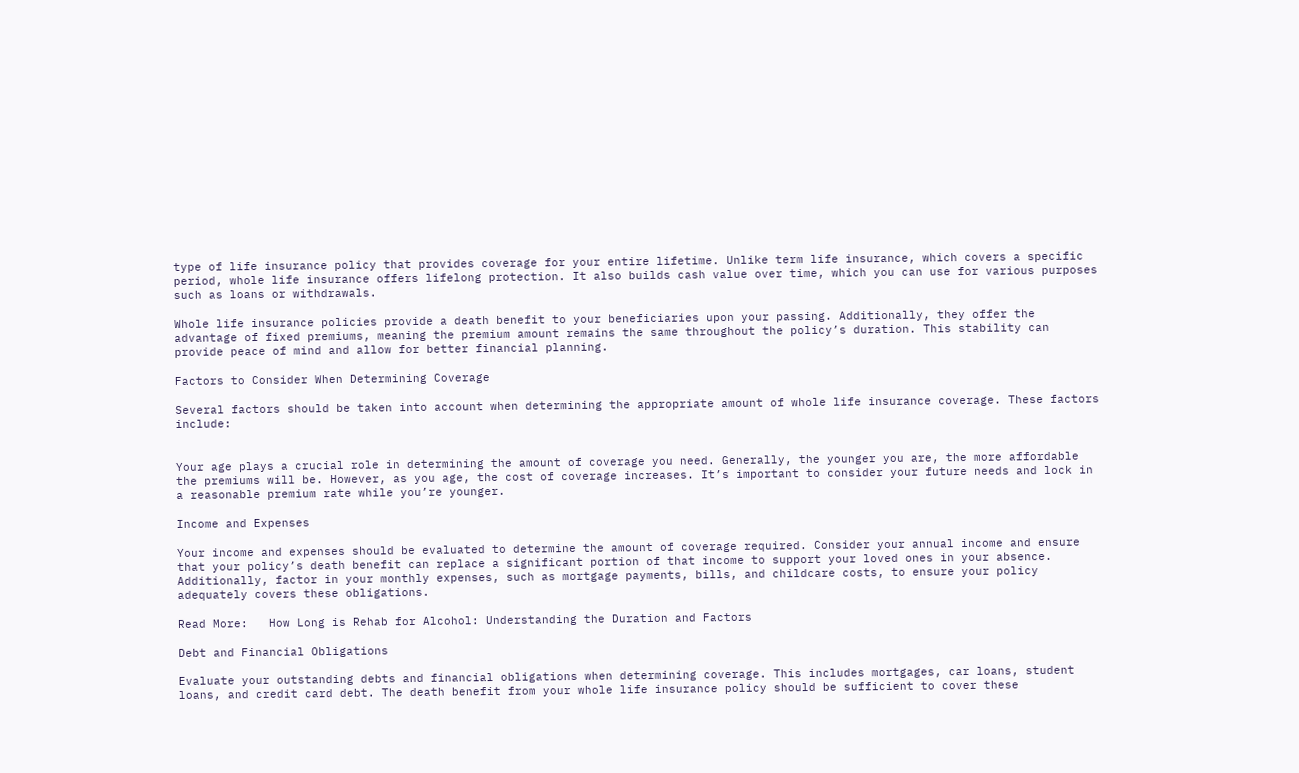type of life insurance policy that provides coverage for your entire lifetime. Unlike term life insurance, which covers a specific period, whole life insurance offers lifelong protection. It also builds cash value over time, which you can use for various purposes such as loans or withdrawals.

Whole life insurance policies provide a death benefit to your beneficiaries upon your passing. Additionally, they offer the advantage of fixed premiums, meaning the premium amount remains the same throughout the policy’s duration. This stability can provide peace of mind and allow for better financial planning.

Factors to Consider When Determining Coverage

Several factors should be taken into account when determining the appropriate amount of whole life insurance coverage. These factors include:


Your age plays a crucial role in determining the amount of coverage you need. Generally, the younger you are, the more affordable the premiums will be. However, as you age, the cost of coverage increases. It’s important to consider your future needs and lock in a reasonable premium rate while you’re younger.

Income and Expenses

Your income and expenses should be evaluated to determine the amount of coverage required. Consider your annual income and ensure that your policy’s death benefit can replace a significant portion of that income to support your loved ones in your absence. Additionally, factor in your monthly expenses, such as mortgage payments, bills, and childcare costs, to ensure your policy adequately covers these obligations.

Read More:   How Long is Rehab for Alcohol: Understanding the Duration and Factors

Debt and Financial Obligations

Evaluate your outstanding debts and financial obligations when determining coverage. This includes mortgages, car loans, student loans, and credit card debt. The death benefit from your whole life insurance policy should be sufficient to cover these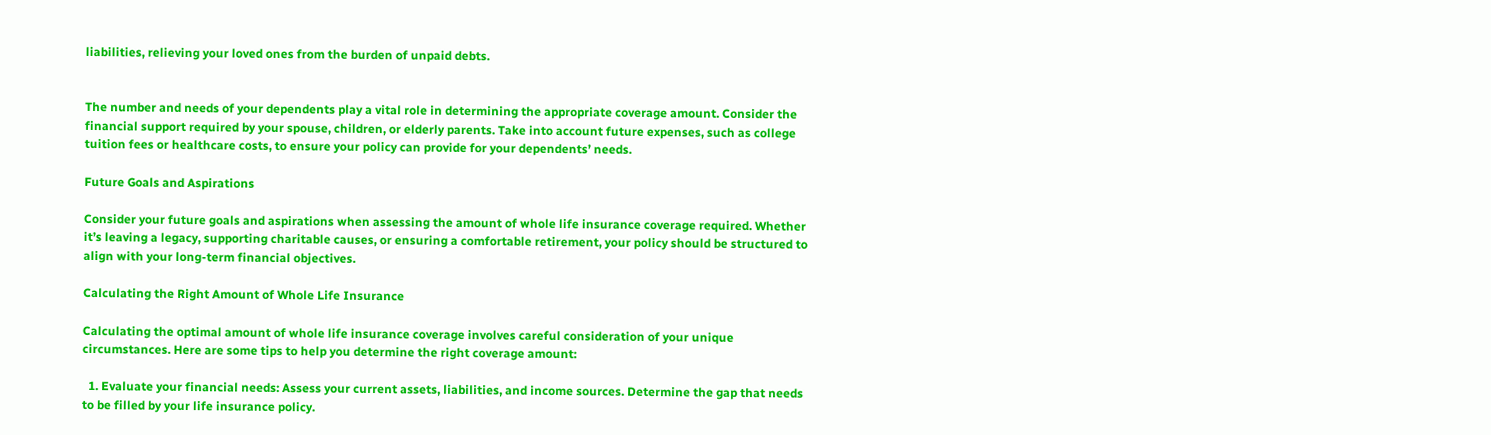liabilities, relieving your loved ones from the burden of unpaid debts.


The number and needs of your dependents play a vital role in determining the appropriate coverage amount. Consider the financial support required by your spouse, children, or elderly parents. Take into account future expenses, such as college tuition fees or healthcare costs, to ensure your policy can provide for your dependents’ needs.

Future Goals and Aspirations

Consider your future goals and aspirations when assessing the amount of whole life insurance coverage required. Whether it’s leaving a legacy, supporting charitable causes, or ensuring a comfortable retirement, your policy should be structured to align with your long-term financial objectives.

Calculating the Right Amount of Whole Life Insurance

Calculating the optimal amount of whole life insurance coverage involves careful consideration of your unique circumstances. Here are some tips to help you determine the right coverage amount:

  1. Evaluate your financial needs: Assess your current assets, liabilities, and income sources. Determine the gap that needs to be filled by your life insurance policy.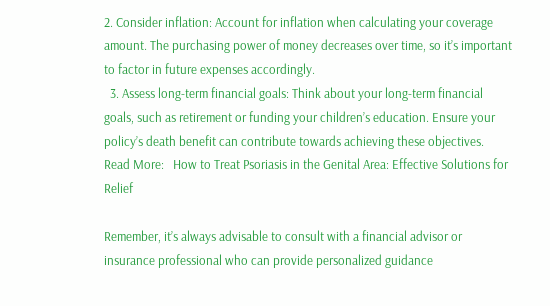2. Consider inflation: Account for inflation when calculating your coverage amount. The purchasing power of money decreases over time, so it’s important to factor in future expenses accordingly.
  3. Assess long-term financial goals: Think about your long-term financial goals, such as retirement or funding your children’s education. Ensure your policy’s death benefit can contribute towards achieving these objectives.
Read More:   How to Treat Psoriasis in the Genital Area: Effective Solutions for Relief

Remember, it’s always advisable to consult with a financial advisor or insurance professional who can provide personalized guidance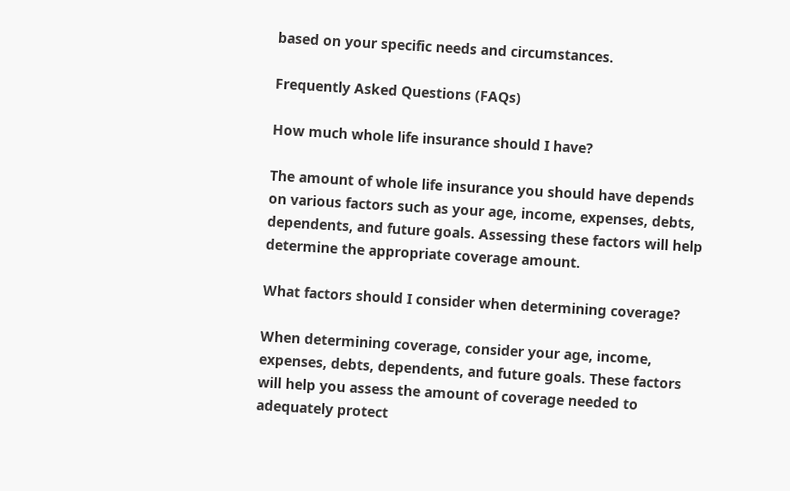based on your specific needs and circumstances.

Frequently Asked Questions (FAQs)

How much whole life insurance should I have?

The amount of whole life insurance you should have depends on various factors such as your age, income, expenses, debts, dependents, and future goals. Assessing these factors will help determine the appropriate coverage amount.

What factors should I consider when determining coverage?

When determining coverage, consider your age, income, expenses, debts, dependents, and future goals. These factors will help you assess the amount of coverage needed to adequately protect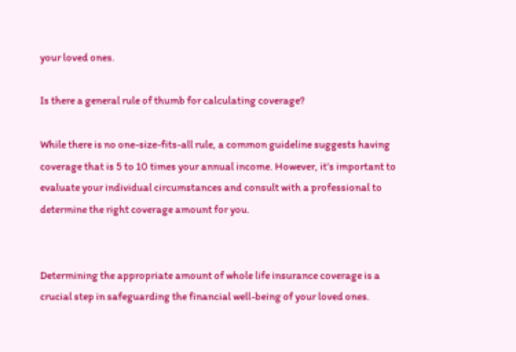your loved ones.

Is there a general rule of thumb for calculating coverage?

While there is no one-size-fits-all rule, a common guideline suggests having coverage that is 5 to 10 times your annual income. However, it’s important to evaluate your individual circumstances and consult with a professional to determine the right coverage amount for you.


Determining the appropriate amount of whole life insurance coverage is a crucial step in safeguarding the financial well-being of your loved ones.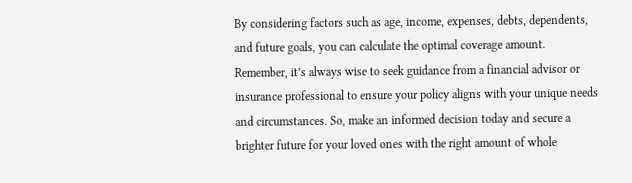By considering factors such as age, income, expenses, debts, dependents, and future goals, you can calculate the optimal coverage amount. Remember, it’s always wise to seek guidance from a financial advisor or insurance professional to ensure your policy aligns with your unique needs and circumstances. So, make an informed decision today and secure a brighter future for your loved ones with the right amount of whole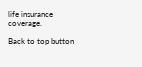life insurance coverage.

Back to top button